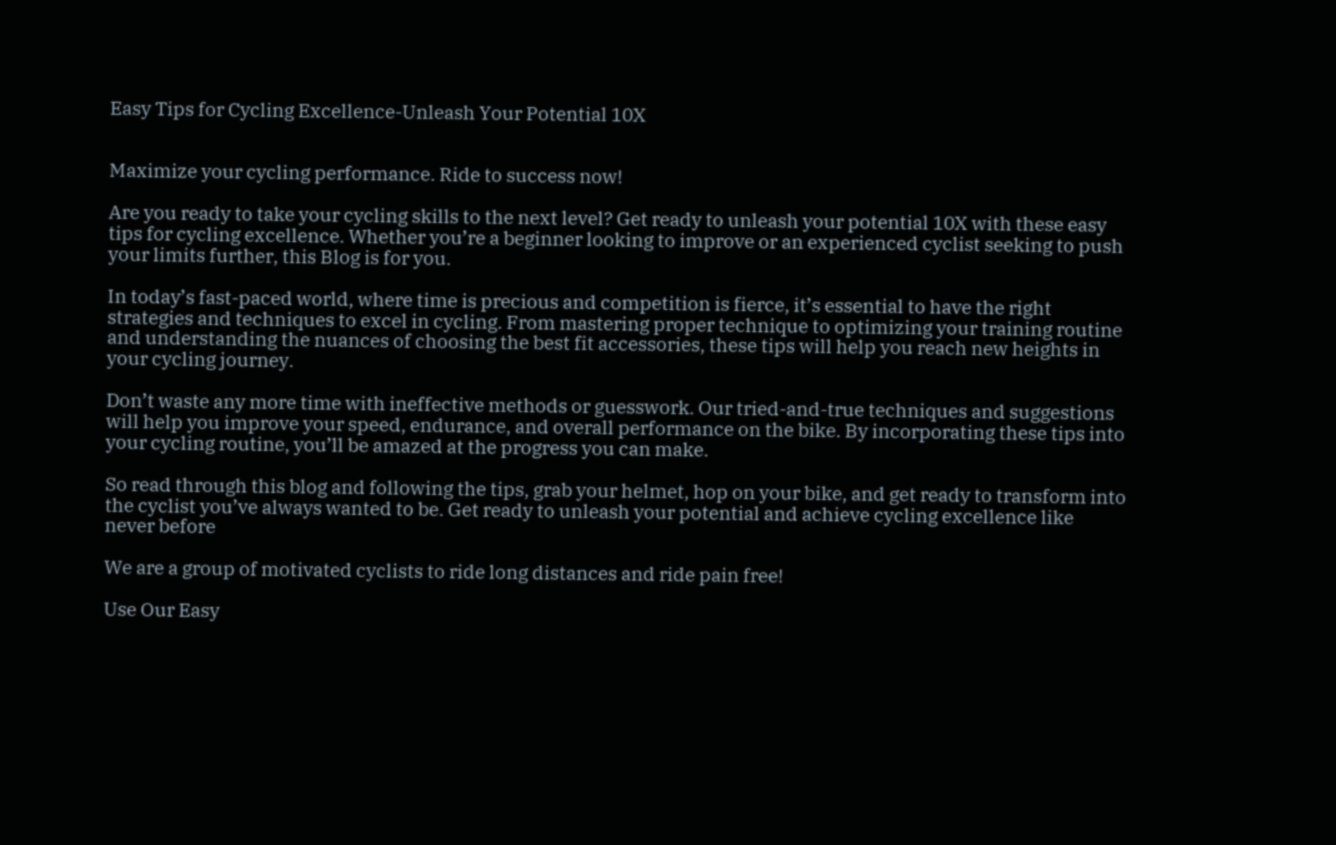Easy Tips for Cycling Excellence-Unleash Your Potential 10X


Maximize your cycling performance. Ride to success now!

Are you ready to take your cycling skills to the next level? Get ready to unleash your potential 10X with these easy tips for cycling excellence. Whether you’re a beginner looking to improve or an experienced cyclist seeking to push your limits further, this Blog is for you.

In today’s fast-paced world, where time is precious and competition is fierce, it’s essential to have the right strategies and techniques to excel in cycling. From mastering proper technique to optimizing your training routine and understanding the nuances of choosing the best fit accessories, these tips will help you reach new heights in your cycling journey.

Don’t waste any more time with ineffective methods or guesswork. Our tried-and-true techniques and suggestions will help you improve your speed, endurance, and overall performance on the bike. By incorporating these tips into your cycling routine, you’ll be amazed at the progress you can make.

So read through this blog and following the tips, grab your helmet, hop on your bike, and get ready to transform into the cyclist you’ve always wanted to be. Get ready to unleash your potential and achieve cycling excellence like never before

We are a group of motivated cyclists to ride long distances and ride pain free!

Use Our Easy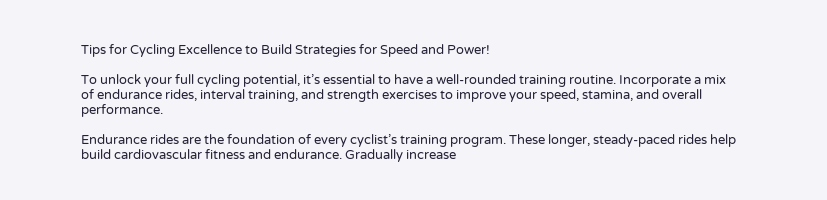Tips for Cycling Excellence to Build Strategies for Speed and Power!

To unlock your full cycling potential, it’s essential to have a well-rounded training routine. Incorporate a mix of endurance rides, interval training, and strength exercises to improve your speed, stamina, and overall performance.

Endurance rides are the foundation of every cyclist’s training program. These longer, steady-paced rides help build cardiovascular fitness and endurance. Gradually increase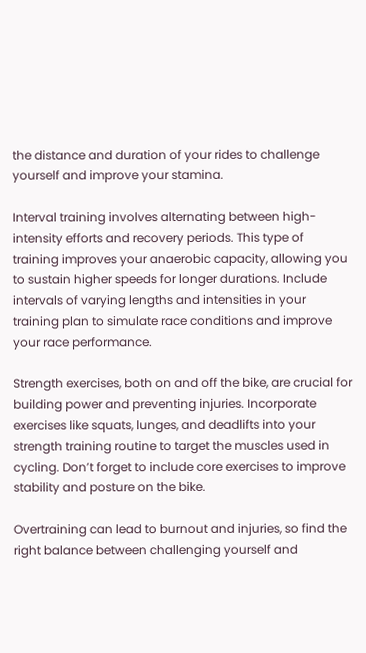the distance and duration of your rides to challenge yourself and improve your stamina.

Interval training involves alternating between high-intensity efforts and recovery periods. This type of training improves your anaerobic capacity, allowing you to sustain higher speeds for longer durations. Include intervals of varying lengths and intensities in your training plan to simulate race conditions and improve your race performance.

Strength exercises, both on and off the bike, are crucial for building power and preventing injuries. Incorporate exercises like squats, lunges, and deadlifts into your strength training routine to target the muscles used in cycling. Don’t forget to include core exercises to improve stability and posture on the bike.

Overtraining can lead to burnout and injuries, so find the right balance between challenging yourself and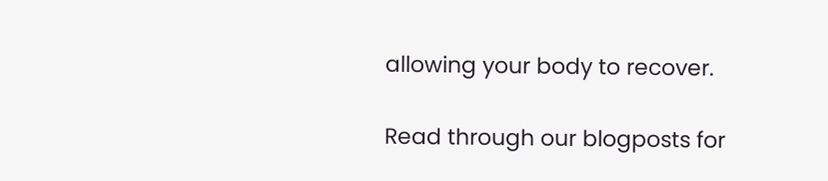allowing your body to recover.

Read through our blogposts for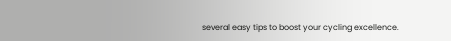several easy tips to boost your cycling excellence.